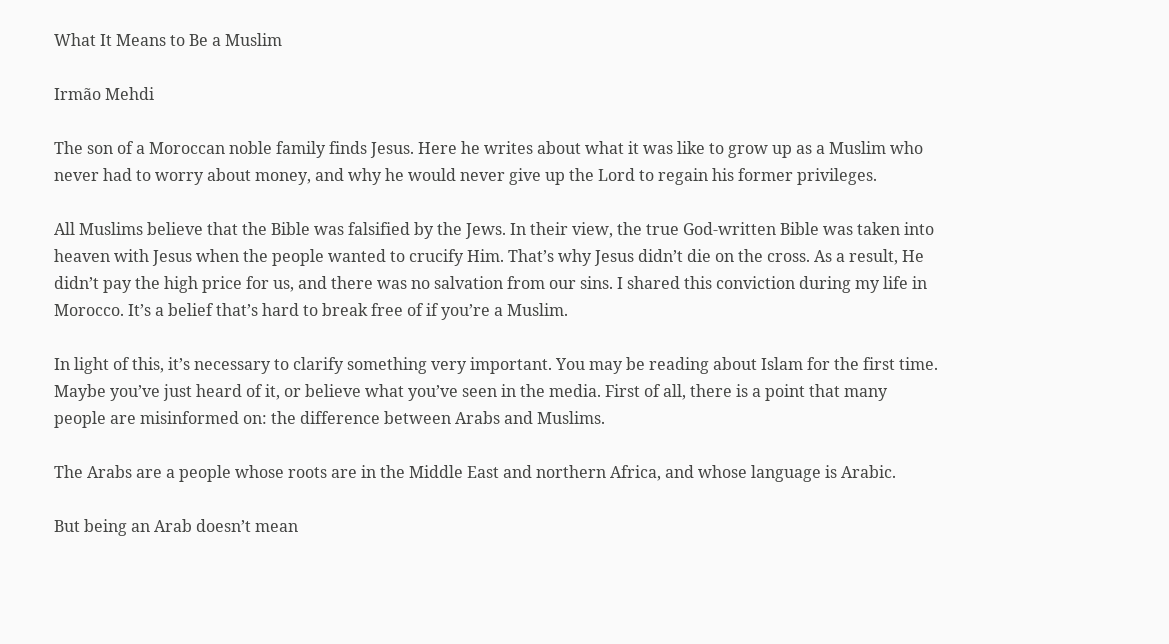What It Means to Be a Muslim

Irmão Mehdi

The son of a Moroccan noble family finds Jesus. Here he writes about what it was like to grow up as a Muslim who never had to worry about money, and why he would never give up the Lord to regain his former privileges.

All Muslims believe that the Bible was falsified by the Jews. In their view, the true God-written Bible was taken into heaven with Jesus when the people wanted to crucify Him. That’s why Jesus didn’t die on the cross. As a result, He didn’t pay the high price for us, and there was no salvation from our sins. I shared this conviction during my life in Morocco. It’s a belief that’s hard to break free of if you’re a Muslim.

In light of this, it’s necessary to clarify something very important. You may be reading about Islam for the first time. Maybe you’ve just heard of it, or believe what you’ve seen in the media. First of all, there is a point that many people are misinformed on: the difference between Arabs and Muslims.

The Arabs are a people whose roots are in the Middle East and northern Africa, and whose language is Arabic.

But being an Arab doesn’t mean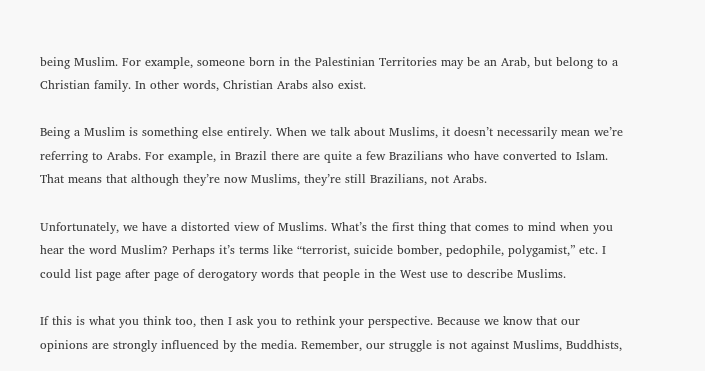being Muslim. For example, someone born in the Palestinian Territories may be an Arab, but belong to a Christian family. In other words, Christian Arabs also exist.

Being a Muslim is something else entirely. When we talk about Muslims, it doesn’t necessarily mean we’re referring to Arabs. For example, in Brazil there are quite a few Brazilians who have converted to Islam. That means that although they’re now Muslims, they’re still Brazilians, not Arabs.

Unfortunately, we have a distorted view of Muslims. What’s the first thing that comes to mind when you hear the word Muslim? Perhaps it’s terms like “terrorist, suicide bomber, pedophile, polygamist,” etc. I could list page after page of derogatory words that people in the West use to describe Muslims.

If this is what you think too, then I ask you to rethink your perspective. Because we know that our opinions are strongly influenced by the media. Remember, our struggle is not against Muslims, Buddhists,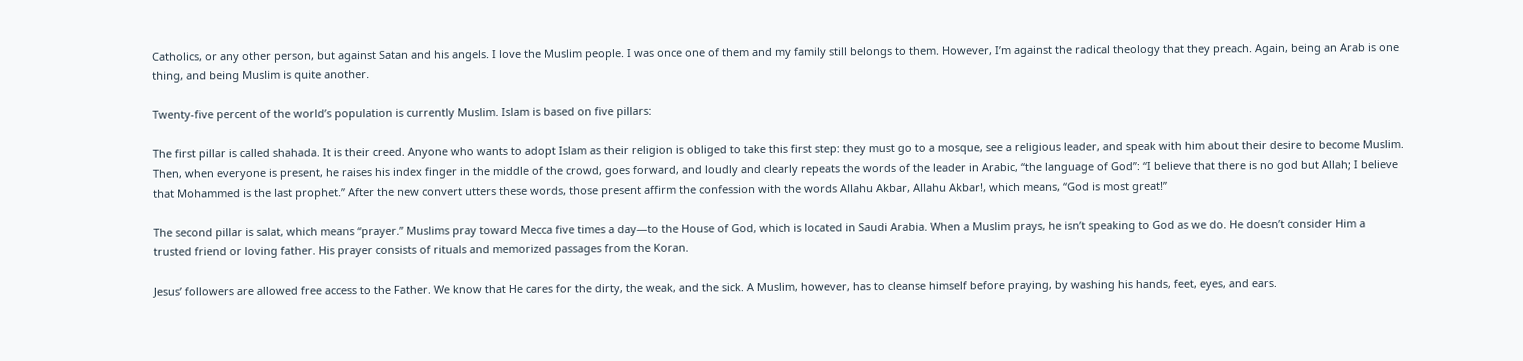Catholics, or any other person, but against Satan and his angels. I love the Muslim people. I was once one of them and my family still belongs to them. However, I’m against the radical theology that they preach. Again, being an Arab is one thing, and being Muslim is quite another.

Twenty-five percent of the world’s population is currently Muslim. Islam is based on five pillars:

The first pillar is called shahada. It is their creed. Anyone who wants to adopt Islam as their religion is obliged to take this first step: they must go to a mosque, see a religious leader, and speak with him about their desire to become Muslim. Then, when everyone is present, he raises his index finger in the middle of the crowd, goes forward, and loudly and clearly repeats the words of the leader in Arabic, “the language of God”: “I believe that there is no god but Allah; I believe that Mohammed is the last prophet.” After the new convert utters these words, those present affirm the confession with the words Allahu Akbar, Allahu Akbar!, which means, “God is most great!”

The second pillar is salat, which means “prayer.” Muslims pray toward Mecca five times a day—to the House of God, which is located in Saudi Arabia. When a Muslim prays, he isn’t speaking to God as we do. He doesn’t consider Him a trusted friend or loving father. His prayer consists of rituals and memorized passages from the Koran.

Jesus’ followers are allowed free access to the Father. We know that He cares for the dirty, the weak, and the sick. A Muslim, however, has to cleanse himself before praying, by washing his hands, feet, eyes, and ears.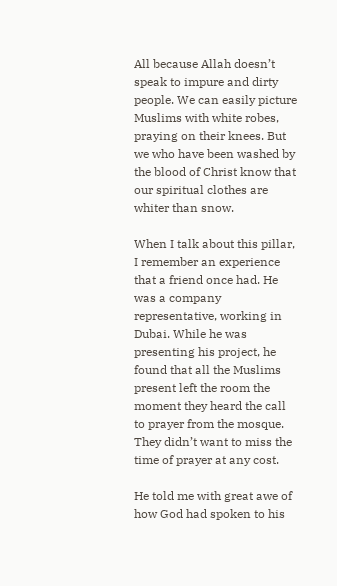All because Allah doesn’t speak to impure and dirty people. We can easily picture Muslims with white robes, praying on their knees. But we who have been washed by the blood of Christ know that our spiritual clothes are whiter than snow.

When I talk about this pillar, I remember an experience that a friend once had. He was a company representative, working in Dubai. While he was presenting his project, he found that all the Muslims present left the room the moment they heard the call to prayer from the mosque. They didn’t want to miss the time of prayer at any cost.

He told me with great awe of how God had spoken to his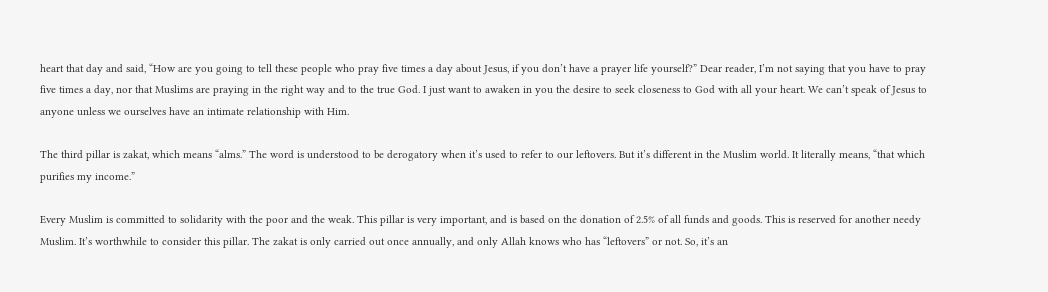heart that day and said, “How are you going to tell these people who pray five times a day about Jesus, if you don’t have a prayer life yourself?” Dear reader, I’m not saying that you have to pray five times a day, nor that Muslims are praying in the right way and to the true God. I just want to awaken in you the desire to seek closeness to God with all your heart. We can’t speak of Jesus to anyone unless we ourselves have an intimate relationship with Him.

The third pillar is zakat, which means “alms.” The word is understood to be derogatory when it’s used to refer to our leftovers. But it’s different in the Muslim world. It literally means, “that which purifies my income.”

Every Muslim is committed to solidarity with the poor and the weak. This pillar is very important, and is based on the donation of 2.5% of all funds and goods. This is reserved for another needy Muslim. It’s worthwhile to consider this pillar. The zakat is only carried out once annually, and only Allah knows who has “leftovers” or not. So, it’s an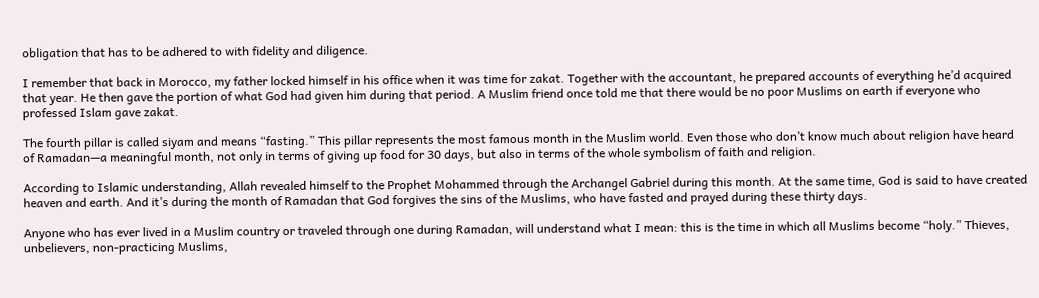obligation that has to be adhered to with fidelity and diligence.

I remember that back in Morocco, my father locked himself in his office when it was time for zakat. Together with the accountant, he prepared accounts of everything he’d acquired that year. He then gave the portion of what God had given him during that period. A Muslim friend once told me that there would be no poor Muslims on earth if everyone who professed Islam gave zakat.

The fourth pillar is called siyam and means “fasting.” This pillar represents the most famous month in the Muslim world. Even those who don’t know much about religion have heard of Ramadan—a meaningful month, not only in terms of giving up food for 30 days, but also in terms of the whole symbolism of faith and religion.

According to Islamic understanding, Allah revealed himself to the Prophet Mohammed through the Archangel Gabriel during this month. At the same time, God is said to have created heaven and earth. And it’s during the month of Ramadan that God forgives the sins of the Muslims, who have fasted and prayed during these thirty days.

Anyone who has ever lived in a Muslim country or traveled through one during Ramadan, will understand what I mean: this is the time in which all Muslims become “holy.” Thieves, unbelievers, non-practicing Muslims,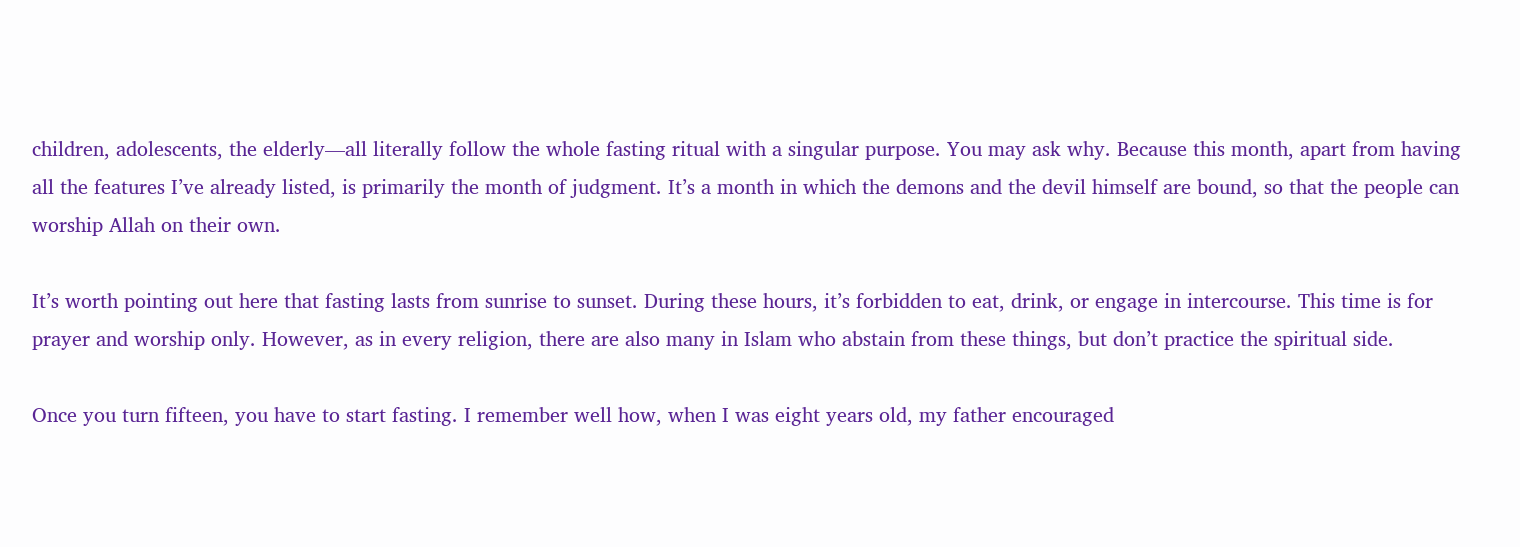children, adolescents, the elderly—all literally follow the whole fasting ritual with a singular purpose. You may ask why. Because this month, apart from having all the features I’ve already listed, is primarily the month of judgment. It’s a month in which the demons and the devil himself are bound, so that the people can worship Allah on their own.

It’s worth pointing out here that fasting lasts from sunrise to sunset. During these hours, it’s forbidden to eat, drink, or engage in intercourse. This time is for prayer and worship only. However, as in every religion, there are also many in Islam who abstain from these things, but don’t practice the spiritual side.

Once you turn fifteen, you have to start fasting. I remember well how, when I was eight years old, my father encouraged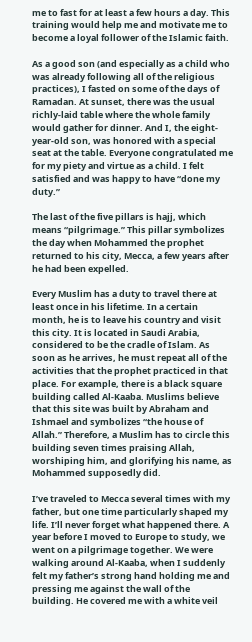me to fast for at least a few hours a day. This training would help me and motivate me to become a loyal follower of the Islamic faith.

As a good son (and especially as a child who was already following all of the religious practices), I fasted on some of the days of Ramadan. At sunset, there was the usual richly-laid table where the whole family would gather for dinner. And I, the eight-year-old son, was honored with a special seat at the table. Everyone congratulated me for my piety and virtue as a child. I felt satisfied and was happy to have “done my duty.”

The last of the five pillars is hajj, which means “pilgrimage.” This pillar symbolizes the day when Mohammed the prophet returned to his city, Mecca, a few years after he had been expelled.

Every Muslim has a duty to travel there at least once in his lifetime. In a certain month, he is to leave his country and visit this city. It is located in Saudi Arabia, considered to be the cradle of Islam. As soon as he arrives, he must repeat all of the activities that the prophet practiced in that place. For example, there is a black square building called Al-Kaaba. Muslims believe that this site was built by Abraham and Ishmael and symbolizes “the house of Allah.” Therefore, a Muslim has to circle this building seven times praising Allah, worshiping him, and glorifying his name, as Mohammed supposedly did.

I’ve traveled to Mecca several times with my father, but one time particularly shaped my life. I’ll never forget what happened there. A year before I moved to Europe to study, we went on a pilgrimage together. We were walking around Al-Kaaba, when I suddenly felt my father’s strong hand holding me and pressing me against the wall of the building. He covered me with a white veil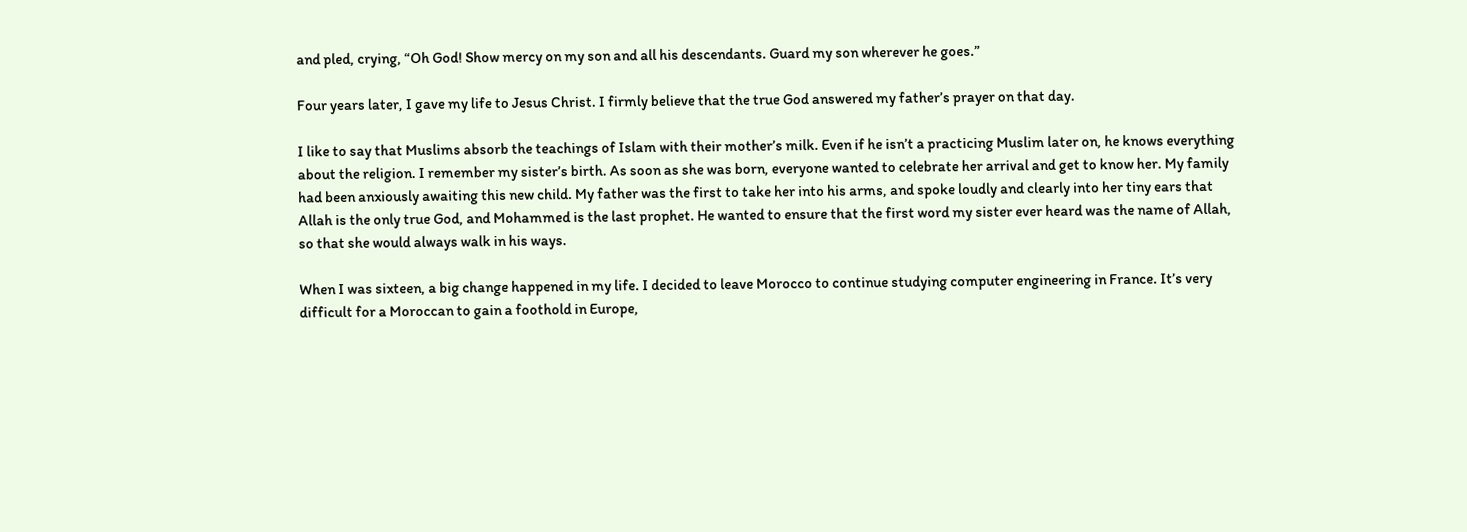and pled, crying, “Oh God! Show mercy on my son and all his descendants. Guard my son wherever he goes.”

Four years later, I gave my life to Jesus Christ. I firmly believe that the true God answered my father’s prayer on that day.

I like to say that Muslims absorb the teachings of Islam with their mother’s milk. Even if he isn’t a practicing Muslim later on, he knows everything about the religion. I remember my sister’s birth. As soon as she was born, everyone wanted to celebrate her arrival and get to know her. My family had been anxiously awaiting this new child. My father was the first to take her into his arms, and spoke loudly and clearly into her tiny ears that Allah is the only true God, and Mohammed is the last prophet. He wanted to ensure that the first word my sister ever heard was the name of Allah, so that she would always walk in his ways.

When I was sixteen, a big change happened in my life. I decided to leave Morocco to continue studying computer engineering in France. It’s very difficult for a Moroccan to gain a foothold in Europe,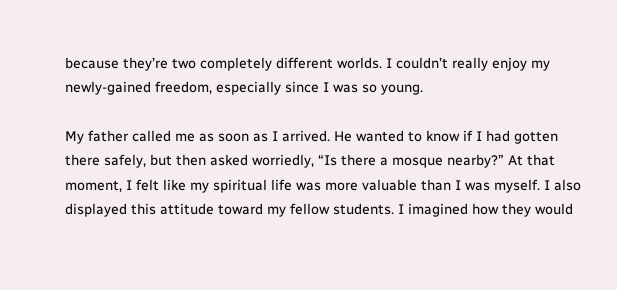because they’re two completely different worlds. I couldn’t really enjoy my newly-gained freedom, especially since I was so young.

My father called me as soon as I arrived. He wanted to know if I had gotten there safely, but then asked worriedly, “Is there a mosque nearby?” At that moment, I felt like my spiritual life was more valuable than I was myself. I also displayed this attitude toward my fellow students. I imagined how they would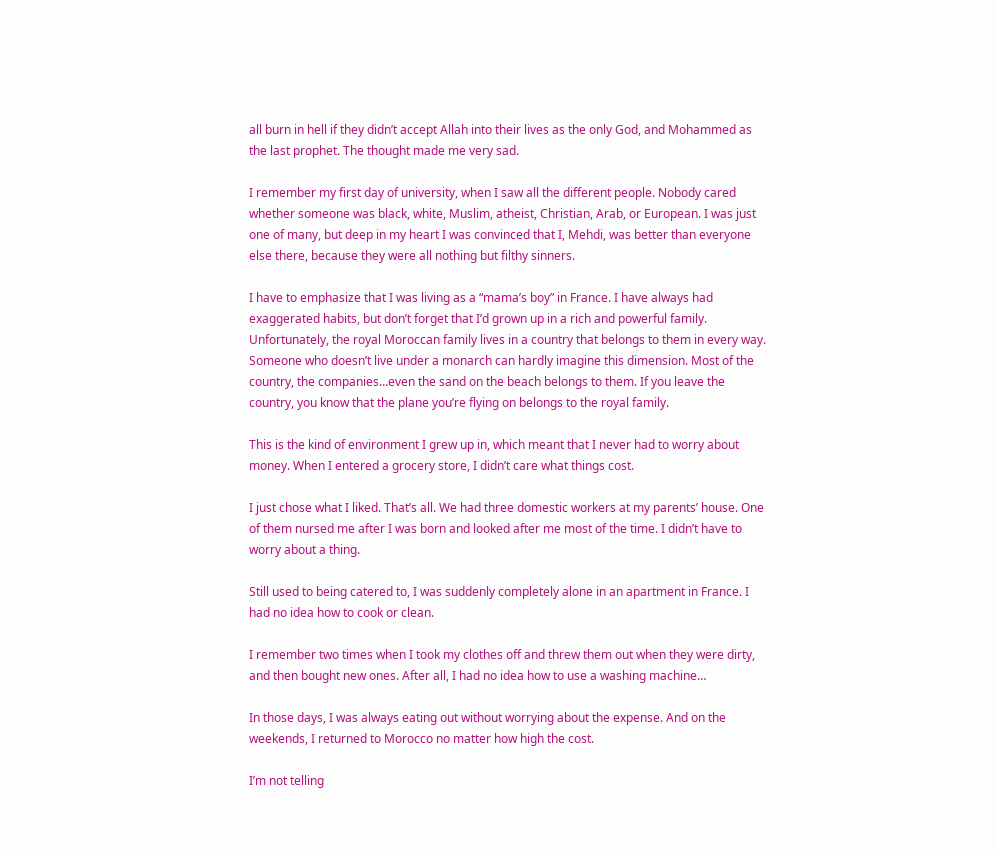all burn in hell if they didn’t accept Allah into their lives as the only God, and Mohammed as the last prophet. The thought made me very sad.

I remember my first day of university, when I saw all the different people. Nobody cared whether someone was black, white, Muslim, atheist, Christian, Arab, or European. I was just one of many, but deep in my heart I was convinced that I, Mehdi, was better than everyone else there, because they were all nothing but filthy sinners.

I have to emphasize that I was living as a “mama’s boy” in France. I have always had exaggerated habits, but don’t forget that I’d grown up in a rich and powerful family. Unfortunately, the royal Moroccan family lives in a country that belongs to them in every way. Someone who doesn’t live under a monarch can hardly imagine this dimension. Most of the country, the companies…even the sand on the beach belongs to them. If you leave the country, you know that the plane you’re flying on belongs to the royal family.

This is the kind of environment I grew up in, which meant that I never had to worry about money. When I entered a grocery store, I didn’t care what things cost.

I just chose what I liked. That’s all. We had three domestic workers at my parents’ house. One of them nursed me after I was born and looked after me most of the time. I didn’t have to worry about a thing.

Still used to being catered to, I was suddenly completely alone in an apartment in France. I had no idea how to cook or clean.

I remember two times when I took my clothes off and threw them out when they were dirty, and then bought new ones. After all, I had no idea how to use a washing machine…

In those days, I was always eating out without worrying about the expense. And on the weekends, I returned to Morocco no matter how high the cost.

I’m not telling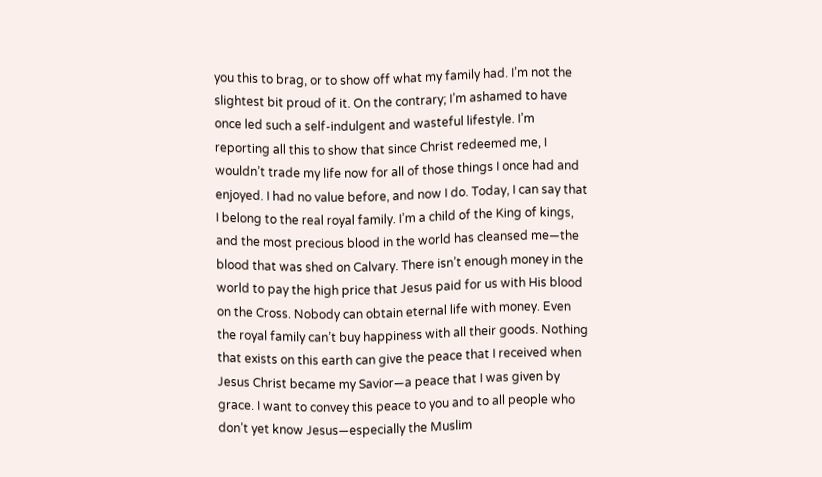you this to brag, or to show off what my family had. I’m not the slightest bit proud of it. On the contrary; I’m ashamed to have once led such a self-indulgent and wasteful lifestyle. I’m reporting all this to show that since Christ redeemed me, I wouldn’t trade my life now for all of those things I once had and enjoyed. I had no value before, and now I do. Today, I can say that I belong to the real royal family. I’m a child of the King of kings, and the most precious blood in the world has cleansed me—the blood that was shed on Calvary. There isn’t enough money in the world to pay the high price that Jesus paid for us with His blood on the Cross. Nobody can obtain eternal life with money. Even the royal family can’t buy happiness with all their goods. Nothing that exists on this earth can give the peace that I received when Jesus Christ became my Savior—a peace that I was given by grace. I want to convey this peace to you and to all people who don’t yet know Jesus—especially the Muslim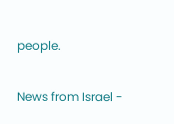people.

News from Israel -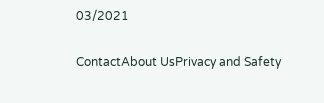03/2021

ContactAbout UsPrivacy and Safety